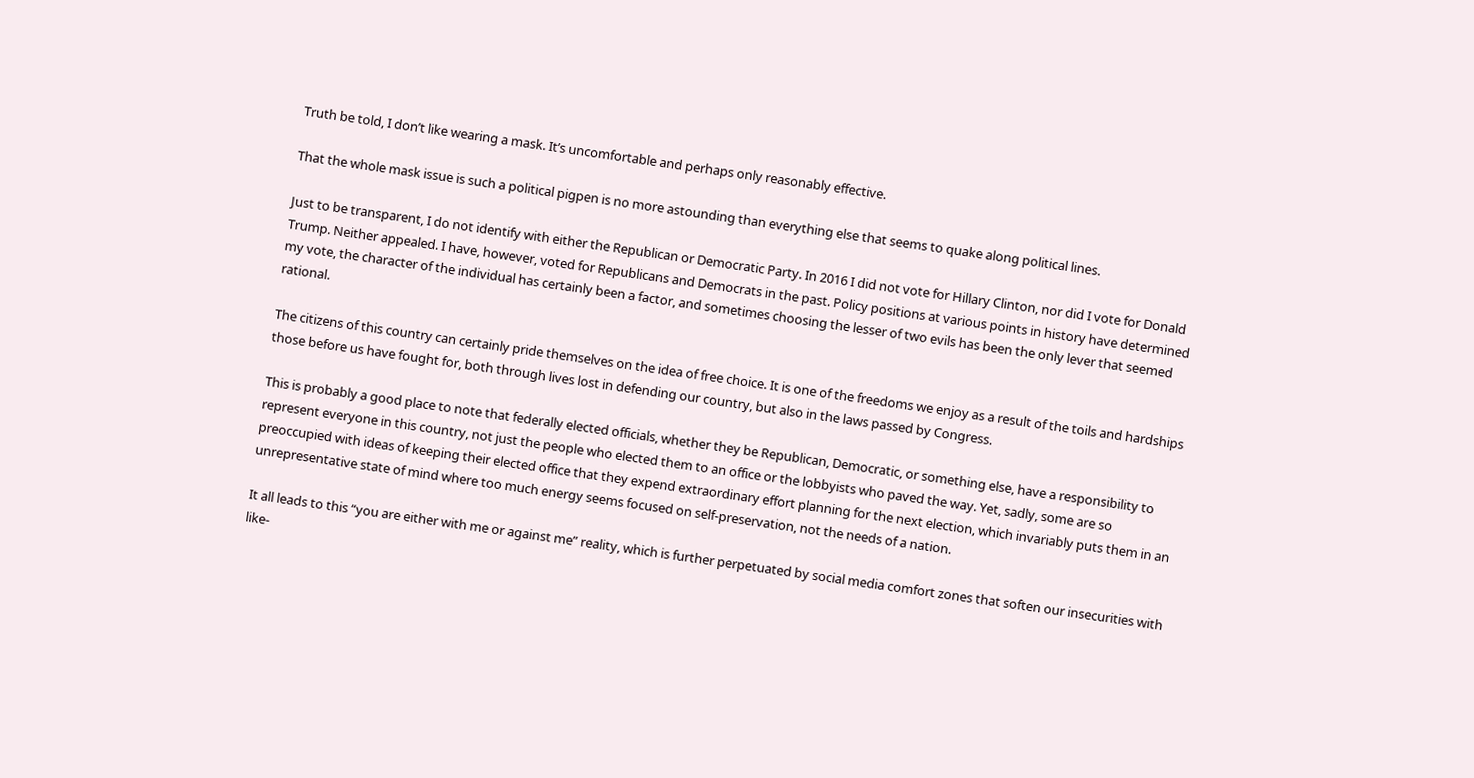Truth be told, I don’t like wearing a mask. It’s uncomfortable and perhaps only reasonably effective.

That the whole mask issue is such a political pigpen is no more astounding than everything else that seems to quake along political lines.

Just to be transparent, I do not identify with either the Republican or Democratic Party. In 2016 I did not vote for Hillary Clinton, nor did I vote for Donald Trump. Neither appealed. I have, however, voted for Republicans and Democrats in the past. Policy positions at various points in history have determined my vote, the character of the individual has certainly been a factor, and sometimes choosing the lesser of two evils has been the only lever that seemed rational.

The citizens of this country can certainly pride themselves on the idea of free choice. It is one of the freedoms we enjoy as a result of the toils and hardships those before us have fought for, both through lives lost in defending our country, but also in the laws passed by Congress.

This is probably a good place to note that federally elected officials, whether they be Republican, Democratic, or something else, have a responsibility to represent everyone in this country, not just the people who elected them to an office or the lobbyists who paved the way. Yet, sadly, some are so preoccupied with ideas of keeping their elected office that they expend extraordinary effort planning for the next election, which invariably puts them in an unrepresentative state of mind where too much energy seems focused on self-preservation, not the needs of a nation.

It all leads to this “you are either with me or against me” reality, which is further perpetuated by social media comfort zones that soften our insecurities with like-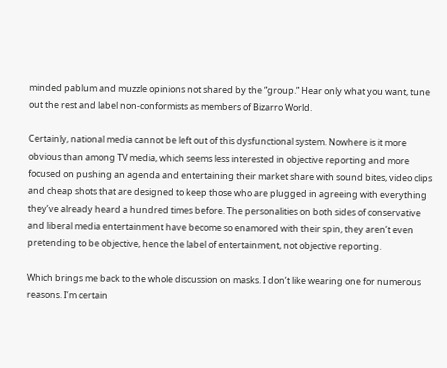minded pablum and muzzle opinions not shared by the “group.” Hear only what you want, tune out the rest and label non-conformists as members of Bizarro World.

Certainly, national media cannot be left out of this dysfunctional system. Nowhere is it more obvious than among TV media, which seems less interested in objective reporting and more focused on pushing an agenda and entertaining their market share with sound bites, video clips and cheap shots that are designed to keep those who are plugged in agreeing with everything they’ve already heard a hundred times before. The personalities on both sides of conservative and liberal media entertainment have become so enamored with their spin, they aren’t even pretending to be objective, hence the label of entertainment, not objective reporting.

Which brings me back to the whole discussion on masks. I don’t like wearing one for numerous reasons. I’m certain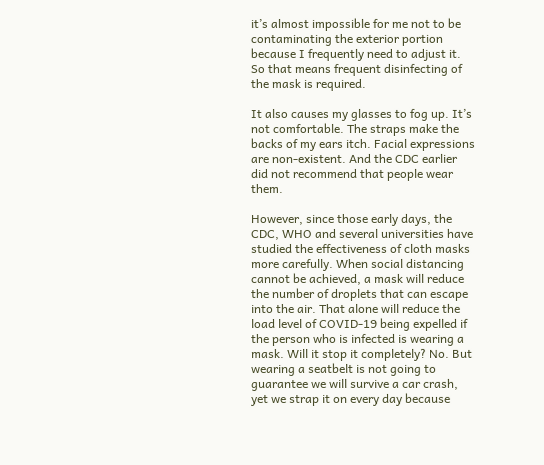it’s almost impossible for me not to be contaminating the exterior portion because I frequently need to adjust it. So that means frequent disinfecting of the mask is required.

It also causes my glasses to fog up. It’s not comfortable. The straps make the backs of my ears itch. Facial expressions are non-existent. And the CDC earlier did not recommend that people wear them.

However, since those early days, the CDC, WHO and several universities have studied the effectiveness of cloth masks more carefully. When social distancing cannot be achieved, a mask will reduce the number of droplets that can escape into the air. That alone will reduce the load level of COVID-19 being expelled if the person who is infected is wearing a mask. Will it stop it completely? No. But wearing a seatbelt is not going to guarantee we will survive a car crash, yet we strap it on every day because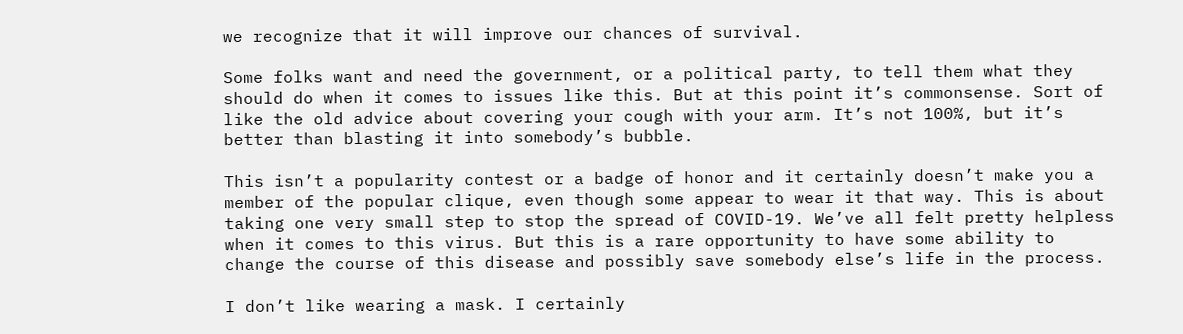we recognize that it will improve our chances of survival.

Some folks want and need the government, or a political party, to tell them what they should do when it comes to issues like this. But at this point it’s commonsense. Sort of like the old advice about covering your cough with your arm. It’s not 100%, but it’s better than blasting it into somebody’s bubble.

This isn’t a popularity contest or a badge of honor and it certainly doesn’t make you a member of the popular clique, even though some appear to wear it that way. This is about taking one very small step to stop the spread of COVID-19. We’ve all felt pretty helpless when it comes to this virus. But this is a rare opportunity to have some ability to change the course of this disease and possibly save somebody else’s life in the process.

I don’t like wearing a mask. I certainly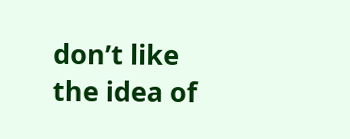don’t like the idea of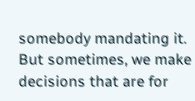somebody mandating it. But sometimes, we make decisions that are for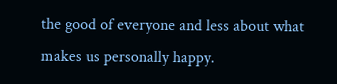the good of everyone and less about what makes us personally happy.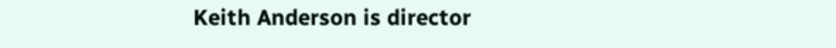Keith Anderson is director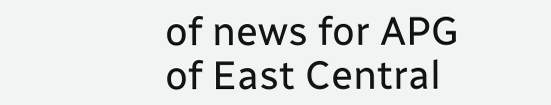of news for APG of East Central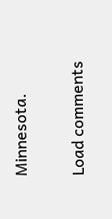Minnesota.


Load comments